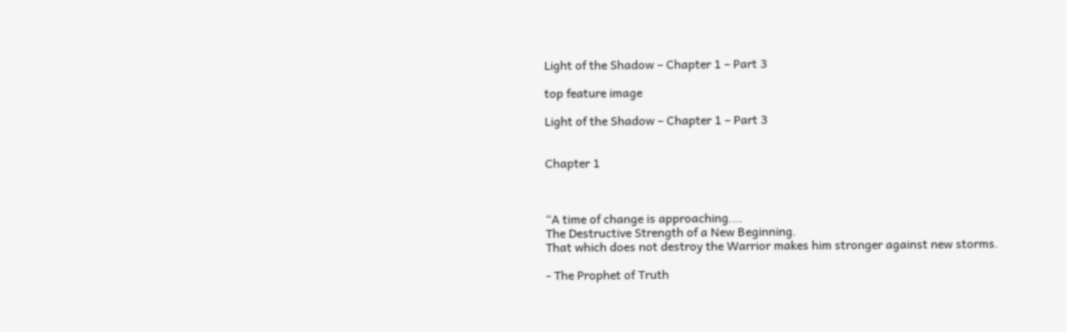Light of the Shadow – Chapter 1 – Part 3

top feature image

Light of the Shadow – Chapter 1 – Part 3


Chapter 1



“A time of change is approaching.…
The Destructive Strength of a New Beginning.
That which does not destroy the Warrior makes him stronger against new storms.

- The Prophet of Truth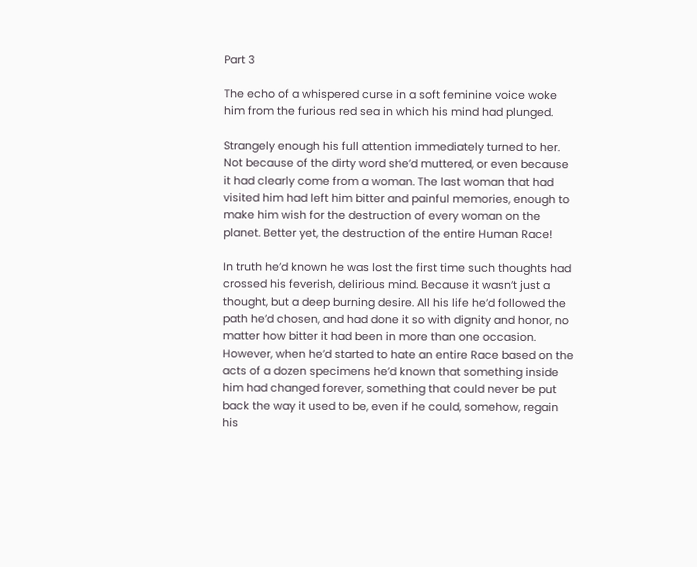Part 3

The echo of a whispered curse in a soft feminine voice woke him from the furious red sea in which his mind had plunged.

Strangely enough his full attention immediately turned to her. Not because of the dirty word she’d muttered, or even because it had clearly come from a woman. The last woman that had visited him had left him bitter and painful memories, enough to make him wish for the destruction of every woman on the planet. Better yet, the destruction of the entire Human Race!

In truth he’d known he was lost the first time such thoughts had crossed his feverish, delirious mind. Because it wasn’t just a thought, but a deep burning desire. All his life he’d followed the path he’d chosen, and had done it so with dignity and honor, no matter how bitter it had been in more than one occasion. However, when he’d started to hate an entire Race based on the acts of a dozen specimens he’d known that something inside him had changed forever, something that could never be put back the way it used to be, even if he could, somehow, regain his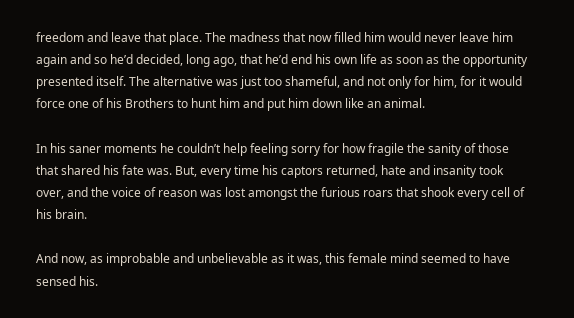freedom and leave that place. The madness that now filled him would never leave him again and so he’d decided, long ago, that he’d end his own life as soon as the opportunity presented itself. The alternative was just too shameful, and not only for him, for it would force one of his Brothers to hunt him and put him down like an animal.

In his saner moments he couldn’t help feeling sorry for how fragile the sanity of those that shared his fate was. But, every time his captors returned, hate and insanity took over, and the voice of reason was lost amongst the furious roars that shook every cell of his brain.

And now, as improbable and unbelievable as it was, this female mind seemed to have sensed his.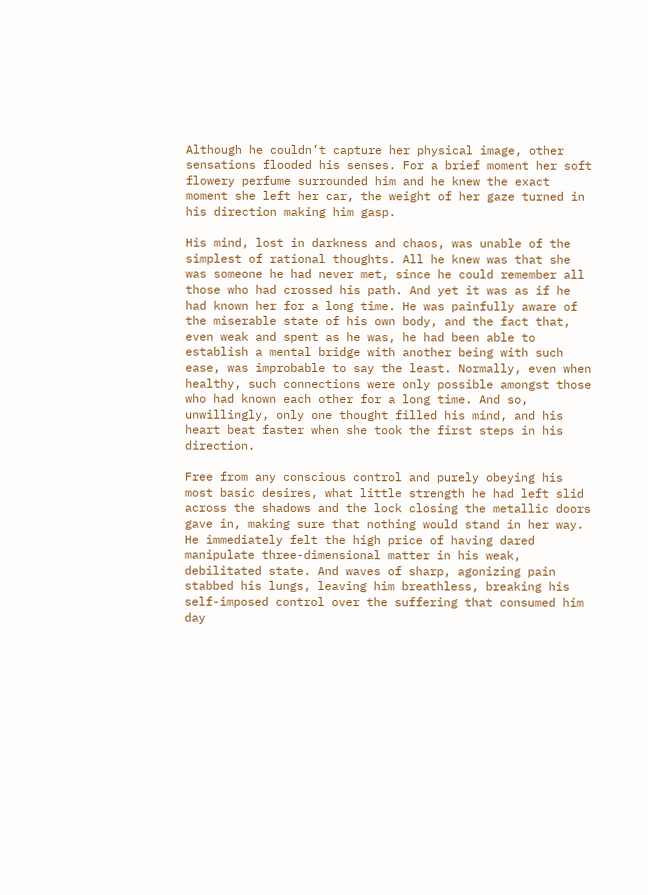Although he couldn’t capture her physical image, other sensations flooded his senses. For a brief moment her soft flowery perfume surrounded him and he knew the exact moment she left her car, the weight of her gaze turned in his direction making him gasp.

His mind, lost in darkness and chaos, was unable of the simplest of rational thoughts. All he knew was that she was someone he had never met, since he could remember all those who had crossed his path. And yet it was as if he had known her for a long time. He was painfully aware of the miserable state of his own body, and the fact that, even weak and spent as he was, he had been able to establish a mental bridge with another being with such ease, was improbable to say the least. Normally, even when healthy, such connections were only possible amongst those who had known each other for a long time. And so, unwillingly, only one thought filled his mind, and his heart beat faster when she took the first steps in his direction.

Free from any conscious control and purely obeying his most basic desires, what little strength he had left slid across the shadows and the lock closing the metallic doors gave in, making sure that nothing would stand in her way. He immediately felt the high price of having dared manipulate three-dimensional matter in his weak, debilitated state. And waves of sharp, agonizing pain stabbed his lungs, leaving him breathless, breaking his self-imposed control over the suffering that consumed him day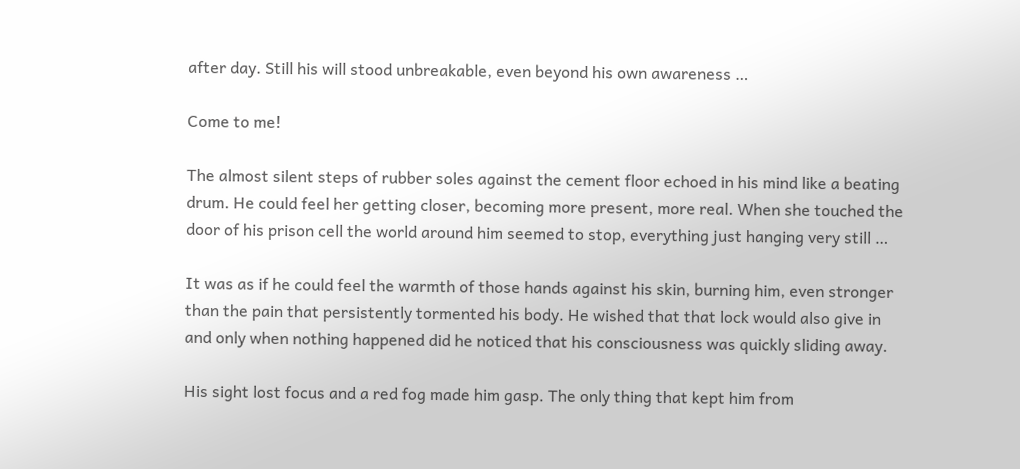after day. Still his will stood unbreakable, even beyond his own awareness …

Come to me!

The almost silent steps of rubber soles against the cement floor echoed in his mind like a beating drum. He could feel her getting closer, becoming more present, more real. When she touched the door of his prison cell the world around him seemed to stop, everything just hanging very still …

It was as if he could feel the warmth of those hands against his skin, burning him, even stronger than the pain that persistently tormented his body. He wished that that lock would also give in and only when nothing happened did he noticed that his consciousness was quickly sliding away.

His sight lost focus and a red fog made him gasp. The only thing that kept him from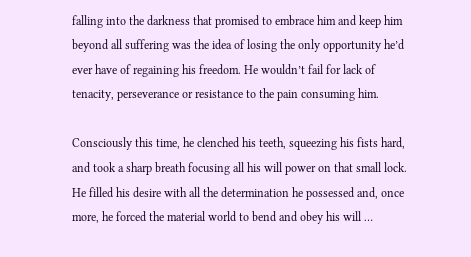falling into the darkness that promised to embrace him and keep him beyond all suffering was the idea of losing the only opportunity he’d ever have of regaining his freedom. He wouldn’t fail for lack of tenacity, perseverance or resistance to the pain consuming him.

Consciously this time, he clenched his teeth, squeezing his fists hard, and took a sharp breath focusing all his will power on that small lock. He filled his desire with all the determination he possessed and, once more, he forced the material world to bend and obey his will …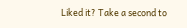Liked it? Take a second to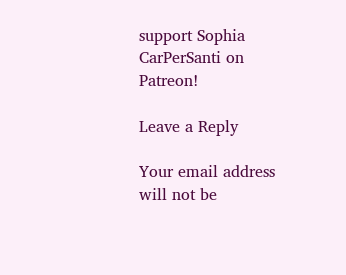support Sophia CarPerSanti on Patreon!

Leave a Reply

Your email address will not be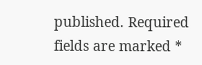published. Required fields are marked *